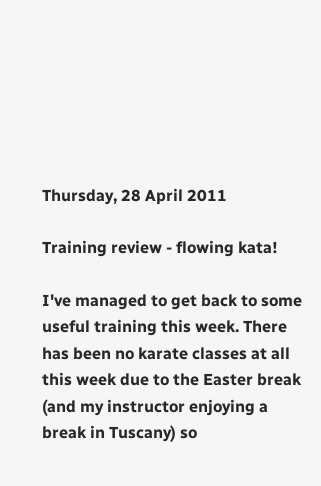Thursday, 28 April 2011

Training review - flowing kata!

I've managed to get back to some useful training this week. There has been no karate classes at all this week due to the Easter break (and my instructor enjoying a break in Tuscany) so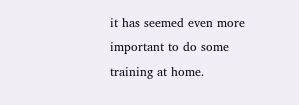it has seemed even more important to do some training at home.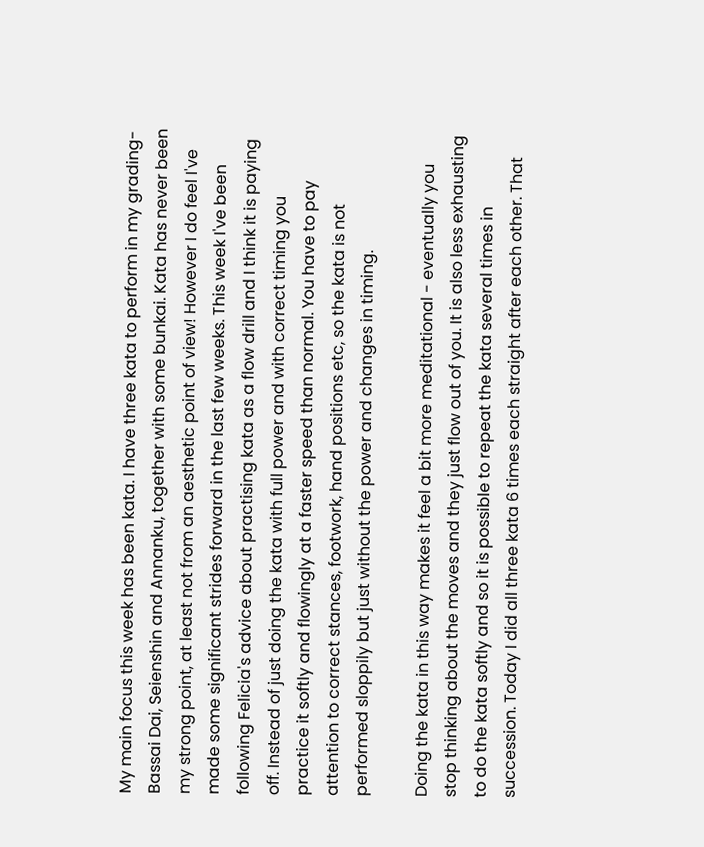My main focus this week has been kata. I have three kata to perform in my grading- Bassai Dai, Seienshin and Annanku, together with some bunkai. Kata has never been my strong point, at least not from an aesthetic point of view! However I do feel I've made some significant strides forward in the last few weeks. This week I've been following Felicia's advice about practising kata as a flow drill and I think it is paying off. Instead of just doing the kata with full power and with correct timing you practice it softly and flowingly at a faster speed than normal. You have to pay attention to correct stances, footwork, hand positions etc, so the kata is not performed sloppily but just without the power and changes in timing.

Doing the kata in this way makes it feel a bit more meditational - eventually you stop thinking about the moves and they just flow out of you. It is also less exhausting to do the kata softly and so it is possible to repeat the kata several times in succession. Today I did all three kata 6 times each straight after each other. That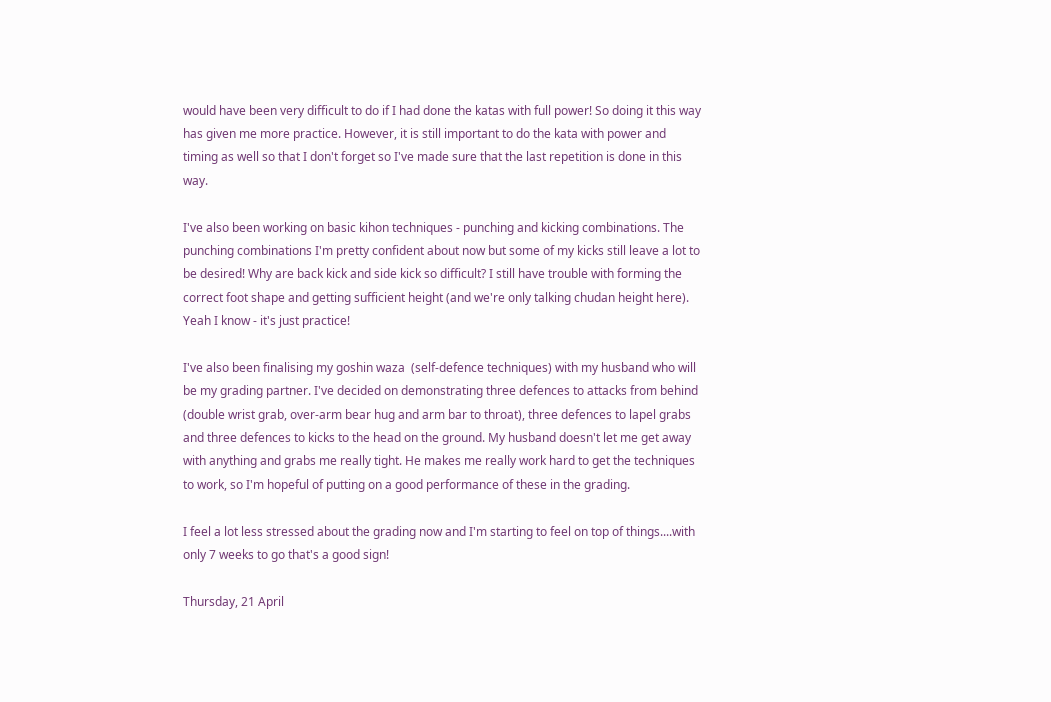would have been very difficult to do if I had done the katas with full power! So doing it this way has given me more practice. However, it is still important to do the kata with power and timing as well so that I don't forget so I've made sure that the last repetition is done in this way.

I've also been working on basic kihon techniques - punching and kicking combinations. The punching combinations I'm pretty confident about now but some of my kicks still leave a lot to be desired! Why are back kick and side kick so difficult? I still have trouble with forming the correct foot shape and getting sufficient height (and we're only talking chudan height here). Yeah I know - it's just practice!

I've also been finalising my goshin waza  (self-defence techniques) with my husband who will be my grading partner. I've decided on demonstrating three defences to attacks from behind (double wrist grab, over-arm bear hug and arm bar to throat), three defences to lapel grabs and three defences to kicks to the head on the ground. My husband doesn't let me get away with anything and grabs me really tight. He makes me really work hard to get the techniques to work, so I'm hopeful of putting on a good performance of these in the grading.

I feel a lot less stressed about the grading now and I'm starting to feel on top of things....with only 7 weeks to go that's a good sign!

Thursday, 21 April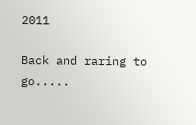2011

Back and raring to go.....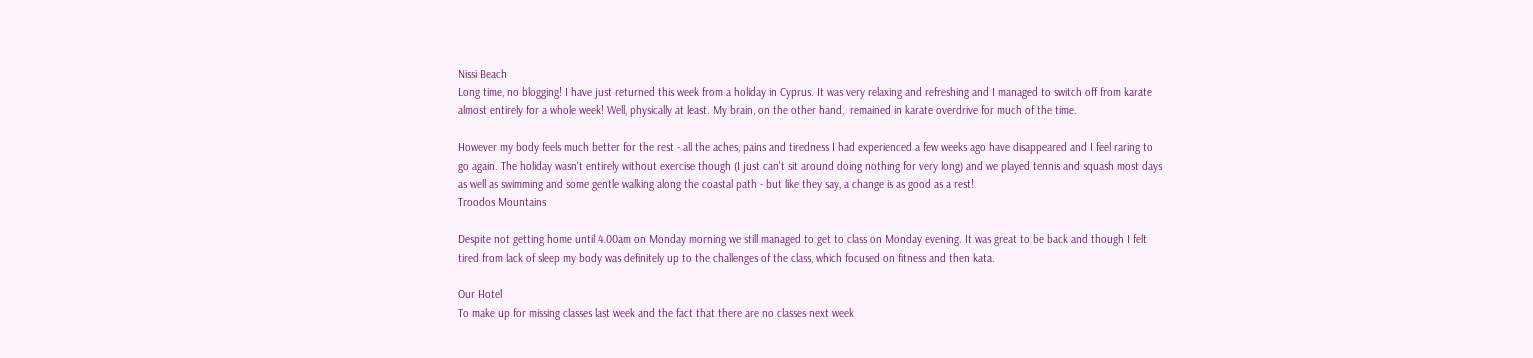Nissi Beach
Long time, no blogging! I have just returned this week from a holiday in Cyprus. It was very relaxing and refreshing and I managed to switch off from karate almost entirely for a whole week! Well, physically at least. My brain, on the other hand,  remained in karate overdrive for much of the time.

However my body feels much better for the rest - all the aches, pains and tiredness I had experienced a few weeks ago have disappeared and I feel raring to go again. The holiday wasn't entirely without exercise though (I just can't sit around doing nothing for very long) and we played tennis and squash most days as well as swimming and some gentle walking along the coastal path - but like they say, a change is as good as a rest!
Troodos Mountains

Despite not getting home until 4.00am on Monday morning we still managed to get to class on Monday evening. It was great to be back and though I felt tired from lack of sleep my body was definitely up to the challenges of the class, which focused on fitness and then kata.

Our Hotel
To make up for missing classes last week and the fact that there are no classes next week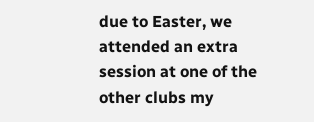due to Easter, we attended an extra session at one of the other clubs my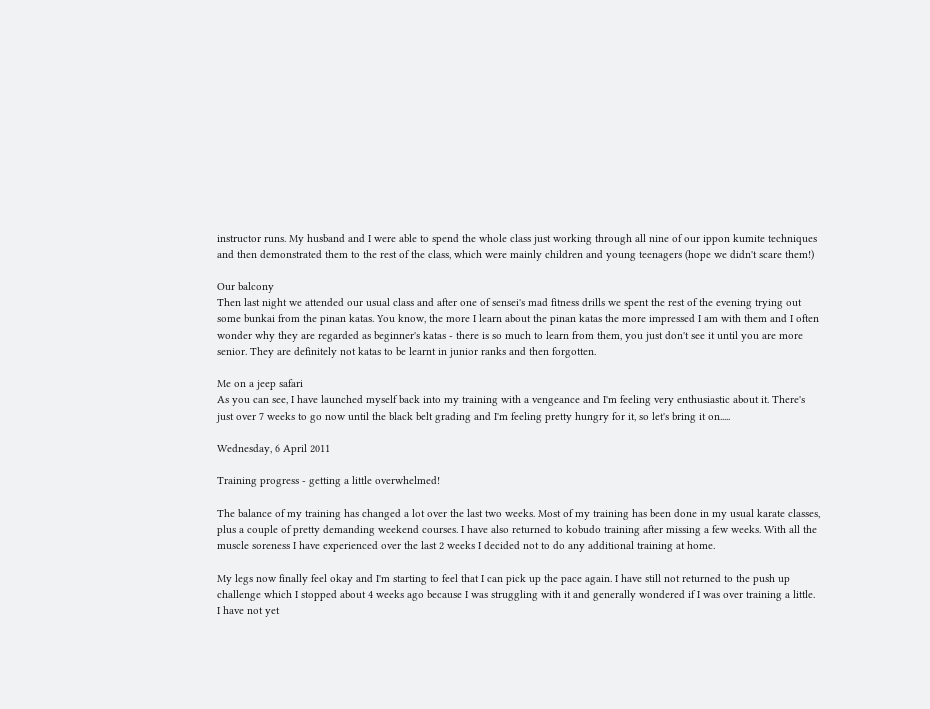instructor runs. My husband and I were able to spend the whole class just working through all nine of our ippon kumite techniques and then demonstrated them to the rest of the class, which were mainly children and young teenagers (hope we didn't scare them!)

Our balcony
Then last night we attended our usual class and after one of sensei's mad fitness drills we spent the rest of the evening trying out some bunkai from the pinan katas. You know, the more I learn about the pinan katas the more impressed I am with them and I often wonder why they are regarded as beginner's katas - there is so much to learn from them, you just don't see it until you are more senior. They are definitely not katas to be learnt in junior ranks and then forgotten.

Me on a jeep safari
As you can see, I have launched myself back into my training with a vengeance and I'm feeling very enthusiastic about it. There's just over 7 weeks to go now until the black belt grading and I'm feeling pretty hungry for it, so let's bring it on.....

Wednesday, 6 April 2011

Training progress - getting a little overwhelmed!

The balance of my training has changed a lot over the last two weeks. Most of my training has been done in my usual karate classes, plus a couple of pretty demanding weekend courses. I have also returned to kobudo training after missing a few weeks. With all the muscle soreness I have experienced over the last 2 weeks I decided not to do any additional training at home.

My legs now finally feel okay and I'm starting to feel that I can pick up the pace again. I have still not returned to the push up challenge which I stopped about 4 weeks ago because I was struggling with it and generally wondered if I was over training a little. I have not yet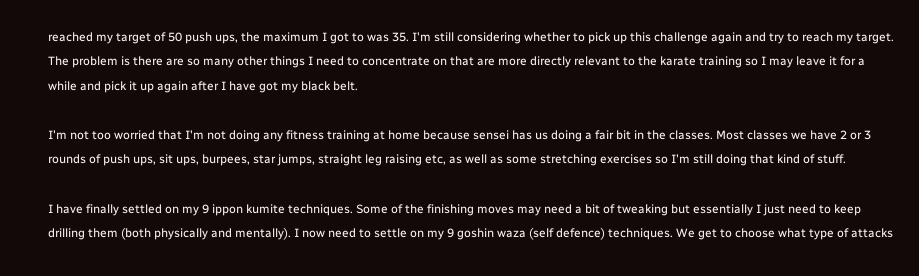reached my target of 50 push ups, the maximum I got to was 35. I'm still considering whether to pick up this challenge again and try to reach my target. The problem is there are so many other things I need to concentrate on that are more directly relevant to the karate training so I may leave it for a while and pick it up again after I have got my black belt.

I'm not too worried that I'm not doing any fitness training at home because sensei has us doing a fair bit in the classes. Most classes we have 2 or 3 rounds of push ups, sit ups, burpees, star jumps, straight leg raising etc, as well as some stretching exercises so I'm still doing that kind of stuff.

I have finally settled on my 9 ippon kumite techniques. Some of the finishing moves may need a bit of tweaking but essentially I just need to keep drilling them (both physically and mentally). I now need to settle on my 9 goshin waza (self defence) techniques. We get to choose what type of attacks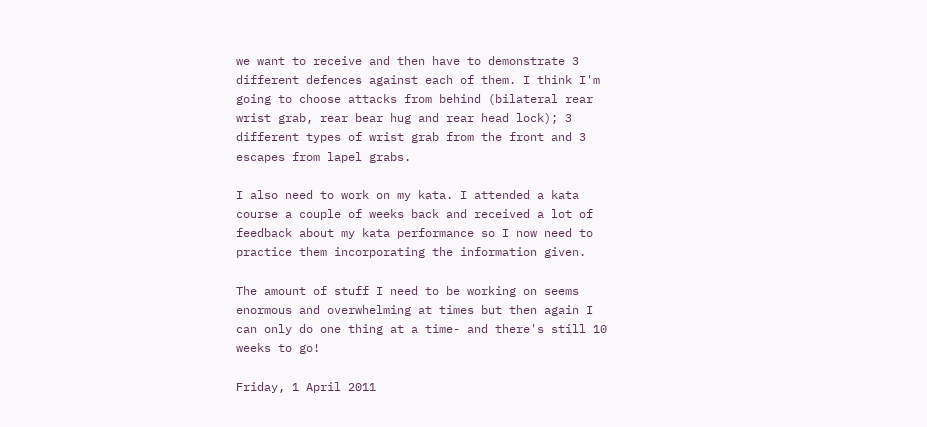we want to receive and then have to demonstrate 3 different defences against each of them. I think I'm going to choose attacks from behind (bilateral rear wrist grab, rear bear hug and rear head lock); 3 different types of wrist grab from the front and 3 escapes from lapel grabs.

I also need to work on my kata. I attended a kata course a couple of weeks back and received a lot of feedback about my kata performance so I now need to practice them incorporating the information given.

The amount of stuff I need to be working on seems enormous and overwhelming at times but then again I can only do one thing at a time- and there's still 10 weeks to go!

Friday, 1 April 2011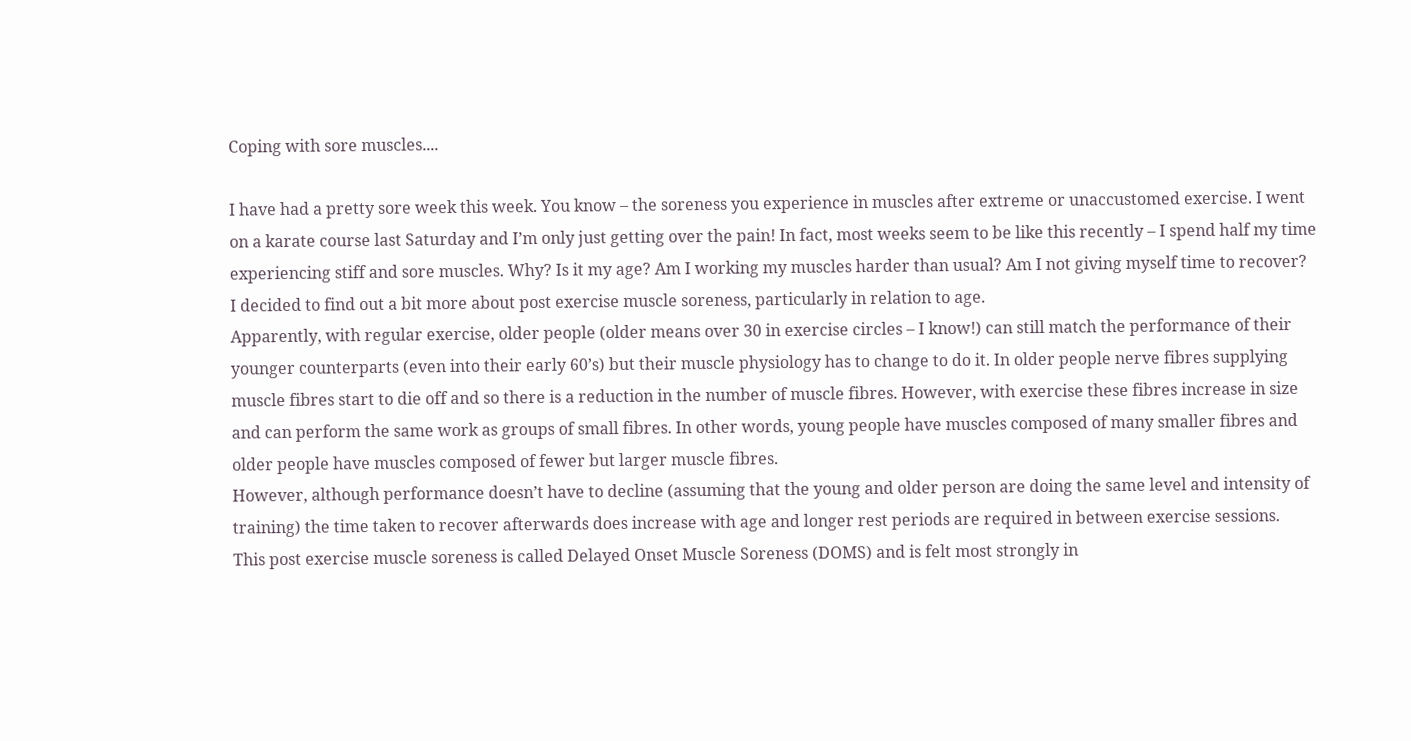Coping with sore muscles....

I have had a pretty sore week this week. You know – the soreness you experience in muscles after extreme or unaccustomed exercise. I went on a karate course last Saturday and I’m only just getting over the pain! In fact, most weeks seem to be like this recently – I spend half my time experiencing stiff and sore muscles. Why? Is it my age? Am I working my muscles harder than usual? Am I not giving myself time to recover?
I decided to find out a bit more about post exercise muscle soreness, particularly in relation to age.
Apparently, with regular exercise, older people (older means over 30 in exercise circles – I know!) can still match the performance of their younger counterparts (even into their early 60’s) but their muscle physiology has to change to do it. In older people nerve fibres supplying muscle fibres start to die off and so there is a reduction in the number of muscle fibres. However, with exercise these fibres increase in size and can perform the same work as groups of small fibres. In other words, young people have muscles composed of many smaller fibres and older people have muscles composed of fewer but larger muscle fibres.
However, although performance doesn’t have to decline (assuming that the young and older person are doing the same level and intensity of training) the time taken to recover afterwards does increase with age and longer rest periods are required in between exercise sessions.
This post exercise muscle soreness is called Delayed Onset Muscle Soreness (DOMS) and is felt most strongly in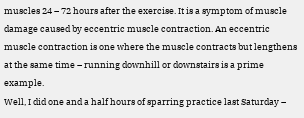muscles 24 – 72 hours after the exercise. It is a symptom of muscle damage caused by eccentric muscle contraction. An eccentric muscle contraction is one where the muscle contracts but lengthens at the same time – running downhill or downstairs is a prime example.
Well, I did one and a half hours of sparring practice last Saturday –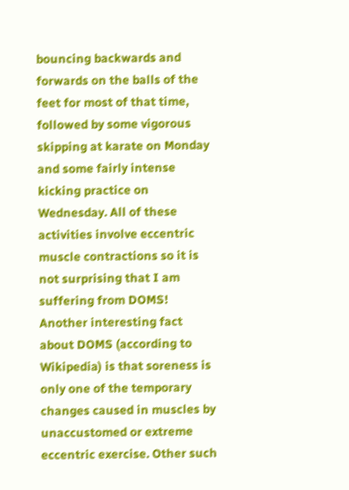bouncing backwards and forwards on the balls of the feet for most of that time, followed by some vigorous skipping at karate on Monday and some fairly intense kicking practice on Wednesday. All of these activities involve eccentric muscle contractions so it is not surprising that I am suffering from DOMS!
Another interesting fact about DOMS (according to Wikipedia) is that soreness is only one of the temporary changes caused in muscles by unaccustomed or extreme eccentric exercise. Other such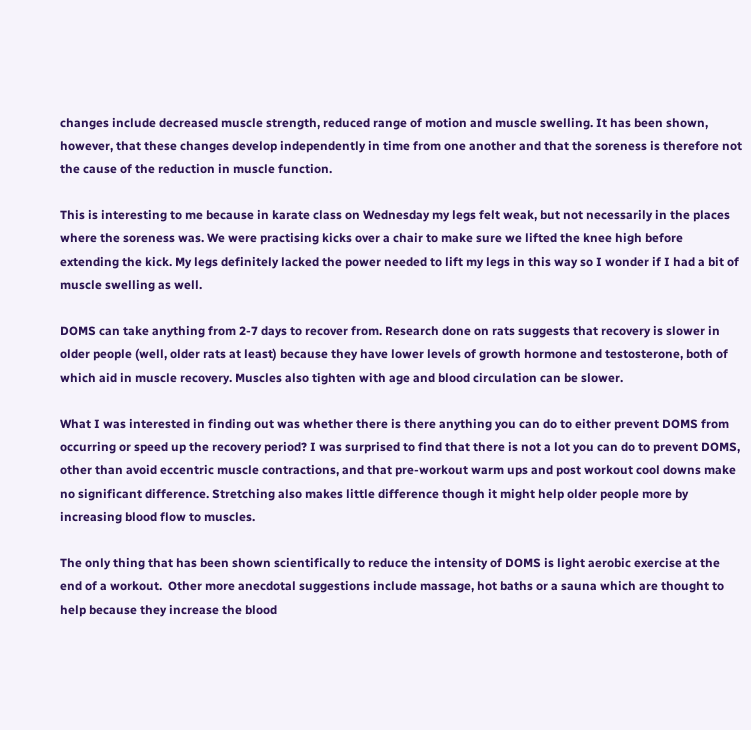changes include decreased muscle strength, reduced range of motion and muscle swelling. It has been shown, however, that these changes develop independently in time from one another and that the soreness is therefore not the cause of the reduction in muscle function.

This is interesting to me because in karate class on Wednesday my legs felt weak, but not necessarily in the places where the soreness was. We were practising kicks over a chair to make sure we lifted the knee high before extending the kick. My legs definitely lacked the power needed to lift my legs in this way so I wonder if I had a bit of muscle swelling as well.

DOMS can take anything from 2-7 days to recover from. Research done on rats suggests that recovery is slower in older people (well, older rats at least) because they have lower levels of growth hormone and testosterone, both of which aid in muscle recovery. Muscles also tighten with age and blood circulation can be slower.

What I was interested in finding out was whether there is there anything you can do to either prevent DOMS from occurring or speed up the recovery period? I was surprised to find that there is not a lot you can do to prevent DOMS, other than avoid eccentric muscle contractions, and that pre-workout warm ups and post workout cool downs make no significant difference. Stretching also makes little difference though it might help older people more by increasing blood flow to muscles.

The only thing that has been shown scientifically to reduce the intensity of DOMS is light aerobic exercise at the end of a workout.  Other more anecdotal suggestions include massage, hot baths or a sauna which are thought to help because they increase the blood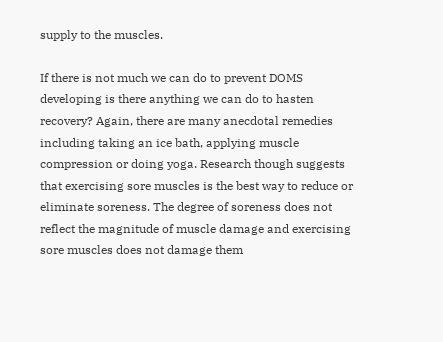supply to the muscles.

If there is not much we can do to prevent DOMS developing is there anything we can do to hasten recovery? Again, there are many anecdotal remedies including taking an ice bath, applying muscle compression or doing yoga. Research though suggests that exercising sore muscles is the best way to reduce or eliminate soreness. The degree of soreness does not reflect the magnitude of muscle damage and exercising sore muscles does not damage them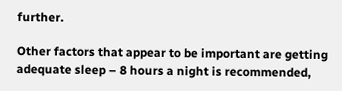further.

Other factors that appear to be important are getting adequate sleep – 8 hours a night is recommended,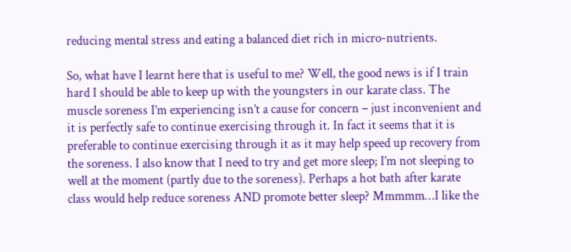reducing mental stress and eating a balanced diet rich in micro-nutrients.

So, what have I learnt here that is useful to me? Well, the good news is if I train hard I should be able to keep up with the youngsters in our karate class. The muscle soreness I’m experiencing isn’t a cause for concern – just inconvenient and it is perfectly safe to continue exercising through it. In fact it seems that it is preferable to continue exercising through it as it may help speed up recovery from the soreness. I also know that I need to try and get more sleep; I’m not sleeping to well at the moment (partly due to the soreness). Perhaps a hot bath after karate class would help reduce soreness AND promote better sleep? Mmmmm…I like the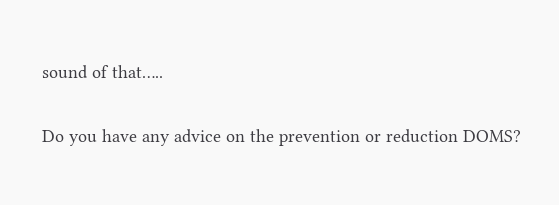sound of that…..

Do you have any advice on the prevention or reduction DOMS?